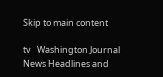Skip to main content

tv   Washington Journal News Headlines and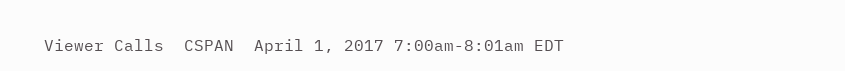Viewer Calls  CSPAN  April 1, 2017 7:00am-8:01am EDT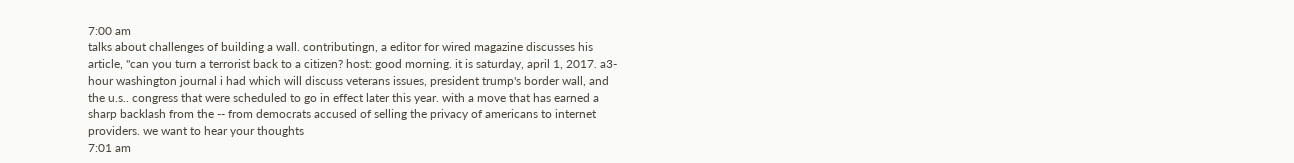7:00 am
talks about challenges of building a wall. contributingn, a editor for wired magazine discusses his article, "can you turn a terrorist back to a citizen? host: good morning. it is saturday, april 1, 2017. a3-hour washington journal i had which will discuss veterans issues, president trump's border wall, and the u.s.. congress that were scheduled to go in effect later this year. with a move that has earned a sharp backlash from the -- from democrats accused of selling the privacy of americans to internet providers. we want to hear your thoughts
7:01 am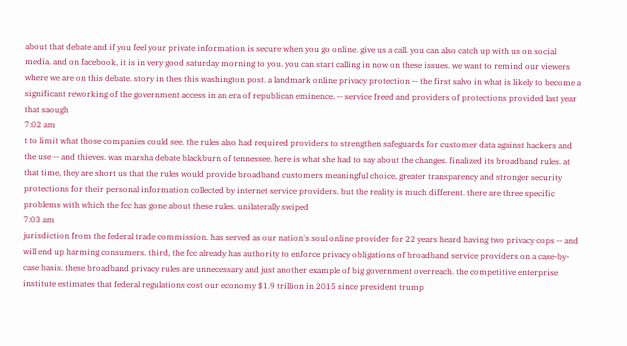about that debate and if you feel your private information is secure when you go online. give us a call. you can also catch up with us on social media. and on facebook, it is in very good saturday morning to you. you can start calling in now on these issues. we want to remind our viewers where we are on this debate. story in thes this washington post. a landmark online privacy protection -- the first salvo in what is likely to become a significant reworking of the government access in an era of republican eminence. -- service freed and providers of protections provided last year that saough
7:02 am
t to limit what those companies could see. the rules also had required providers to strengthen safeguards for customer data against hackers and the use -- and thieves. was marsha debate blackburn of tennessee. here is what she had to say about the changes. finalized its broadband rules. at that time, they are short us that the rules would provide broadband customers meaningful choice, greater transparency and stronger security protections for their personal information collected by internet service providers. but the reality is much different. there are three specific problems with which the fcc has gone about these rules. unilaterally swiped
7:03 am
jurisdiction from the federal trade commission. has served as our nation's soul online provider for 22 years heard having two privacy cops -- and will end up harming consumers. third, the fcc already has authority to enforce privacy obligations of broadband service providers on a case-by-case basis. these broadband privacy rules are unnecessary and just another example of big government overreach. the competitive enterprise institute estimates that federal regulations cost our economy $1.9 trillion in 2015 since president trump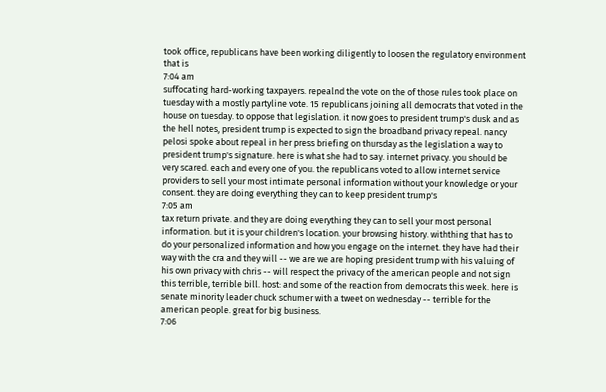took office, republicans have been working diligently to loosen the regulatory environment that is
7:04 am
suffocating hard-working taxpayers. repealnd the vote on the of those rules took place on tuesday with a mostly partyline vote. 15 republicans joining all democrats that voted in the house on tuesday. to oppose that legislation. it now goes to president trump's dusk and as the hell notes, president trump is expected to sign the broadband privacy repeal. nancy pelosi spoke about repeal in her press briefing on thursday as the legislation a way to president trump's signature. here is what she had to say. internet privacy. you should be very scared. each and every one of you. the republicans voted to allow internet service providers to sell your most intimate personal information without your knowledge or your consent. they are doing everything they can to keep president trump's
7:05 am
tax return private. and they are doing everything they can to sell your most personal information. but it is your children's location. your browsing history. withthing that has to do your personalized information and how you engage on the internet. they have had their way with the cra and they will -- we are we are hoping president trump with his valuing of his own privacy with chris -- will respect the privacy of the american people and not sign this terrible, terrible bill. host: and some of the reaction from democrats this week. here is senate minority leader chuck schumer with a tweet on wednesday -- terrible for the american people. great for big business.
7:06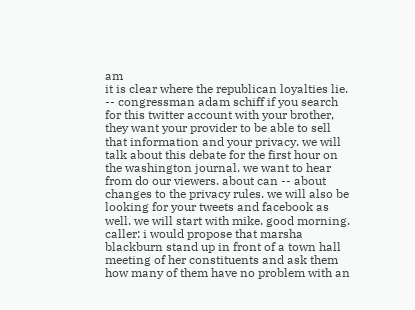am
it is clear where the republican loyalties lie. -- congressman adam schiff if you search for this twitter account with your brother, they want your provider to be able to sell that information and your privacy. we will talk about this debate for the first hour on the washington journal. we want to hear from do our viewers. about can -- about changes to the privacy rules. we will also be looking for your tweets and facebook as well. we will start with mike. good morning. caller: i would propose that marsha blackburn stand up in front of a town hall meeting of her constituents and ask them how many of them have no problem with an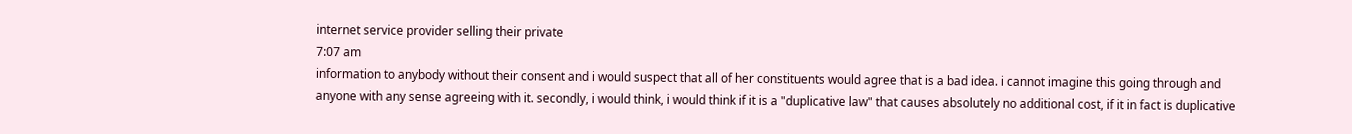internet service provider selling their private
7:07 am
information to anybody without their consent and i would suspect that all of her constituents would agree that is a bad idea. i cannot imagine this going through and anyone with any sense agreeing with it. secondly, i would think, i would think if it is a "duplicative law" that causes absolutely no additional cost, if it in fact is duplicative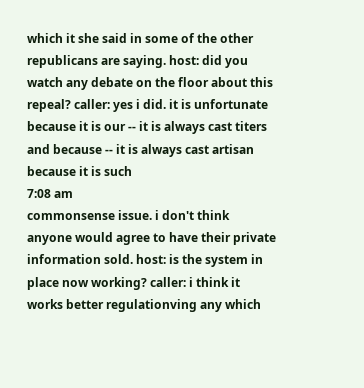which it she said in some of the other republicans are saying. host: did you watch any debate on the floor about this repeal? caller: yes i did. it is unfortunate because it is our -- it is always cast titers and because -- it is always cast artisan because it is such
7:08 am
commonsense issue. i don't think anyone would agree to have their private information sold. host: is the system in place now working? caller: i think it works better regulationving any which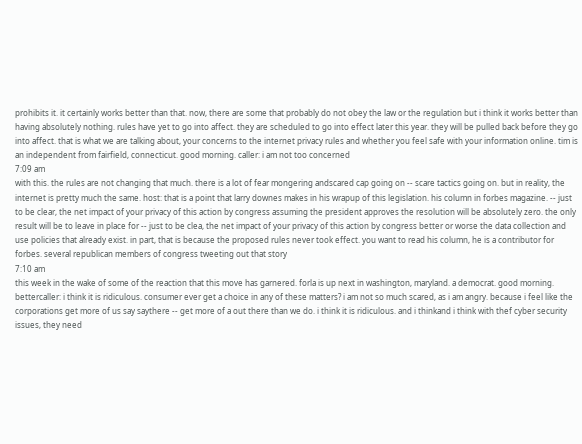prohibits it. it certainly works better than that. now, there are some that probably do not obey the law or the regulation but i think it works better than having absolutely nothing. rules have yet to go into affect. they are scheduled to go into effect later this year. they will be pulled back before they go into affect. that is what we are talking about, your concerns to the internet privacy rules and whether you feel safe with your information online. tim is an independent from fairfield, connecticut. good morning. caller: i am not too concerned
7:09 am
with this. the rules are not changing that much. there is a lot of fear mongering andscared cap going on -- scare tactics going on. but in reality, the internet is pretty much the same. host: that is a point that larry downes makes in his wrapup of this legislation. his column in forbes magazine. -- just to be clear, the net impact of your privacy of this action by congress assuming the president approves the resolution will be absolutely zero. the only result will be to leave in place for -- just to be clea, the net impact of your privacy of this action by congress better or worse the data collection and use policies that already exist. in part, that is because the proposed rules never took effect. you want to read his column, he is a contributor for forbes. several republican members of congress tweeting out that story
7:10 am
this week in the wake of some of the reaction that this move has garnered. forla is up next in washington, maryland. a democrat. good morning. bettercaller: i think it is ridiculous. consumer ever get a choice in any of these matters? i am not so much scared, as i am angry. because i feel like the corporations get more of us say saythere -- get more of a out there than we do. i think it is ridiculous. and i thinkand i think with thef cyber security issues, they need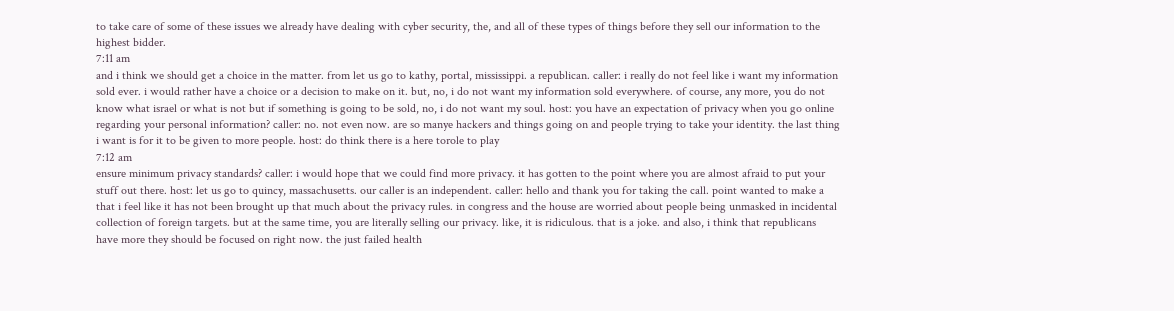to take care of some of these issues we already have dealing with cyber security, the, and all of these types of things before they sell our information to the highest bidder.
7:11 am
and i think we should get a choice in the matter. from let us go to kathy, portal, mississippi. a republican. caller: i really do not feel like i want my information sold ever. i would rather have a choice or a decision to make on it. but, no, i do not want my information sold everywhere. of course, any more, you do not know what israel or what is not but if something is going to be sold, no, i do not want my soul. host: you have an expectation of privacy when you go online regarding your personal information? caller: no. not even now. are so manye hackers and things going on and people trying to take your identity. the last thing i want is for it to be given to more people. host: do think there is a here torole to play
7:12 am
ensure minimum privacy standards? caller: i would hope that we could find more privacy. it has gotten to the point where you are almost afraid to put your stuff out there. host: let us go to quincy, massachusetts. our caller is an independent. caller: hello and thank you for taking the call. point wanted to make a that i feel like it has not been brought up that much about the privacy rules. in congress and the house are worried about people being unmasked in incidental collection of foreign targets. but at the same time, you are literally selling our privacy. like, it is ridiculous. that is a joke. and also, i think that republicans have more they should be focused on right now. the just failed health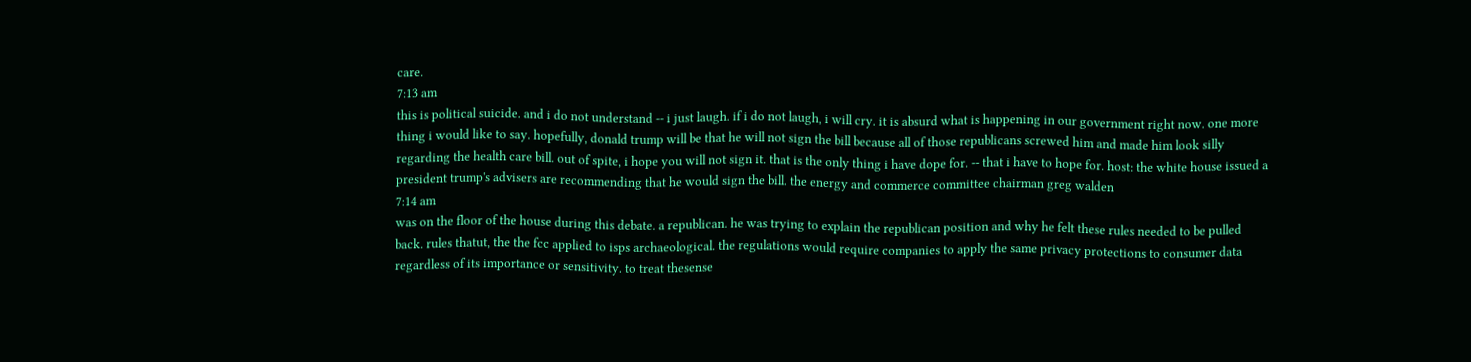care.
7:13 am
this is political suicide. and i do not understand -- i just laugh. if i do not laugh, i will cry. it is absurd what is happening in our government right now. one more thing i would like to say. hopefully, donald trump will be that he will not sign the bill because all of those republicans screwed him and made him look silly regarding the health care bill. out of spite, i hope you will not sign it. that is the only thing i have dope for. -- that i have to hope for. host: the white house issued a president trump's advisers are recommending that he would sign the bill. the energy and commerce committee chairman greg walden
7:14 am
was on the floor of the house during this debate. a republican. he was trying to explain the republican position and why he felt these rules needed to be pulled back. rules thatut, the the fcc applied to isps archaeological. the regulations would require companies to apply the same privacy protections to consumer data regardless of its importance or sensitivity. to treat thesense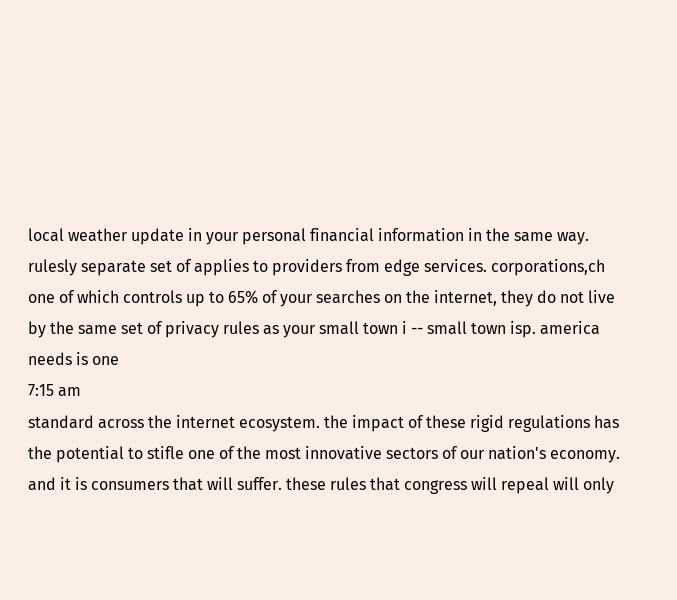local weather update in your personal financial information in the same way. rulesly separate set of applies to providers from edge services. corporations,ch one of which controls up to 65% of your searches on the internet, they do not live by the same set of privacy rules as your small town i -- small town isp. america needs is one
7:15 am
standard across the internet ecosystem. the impact of these rigid regulations has the potential to stifle one of the most innovative sectors of our nation's economy. and it is consumers that will suffer. these rules that congress will repeal will only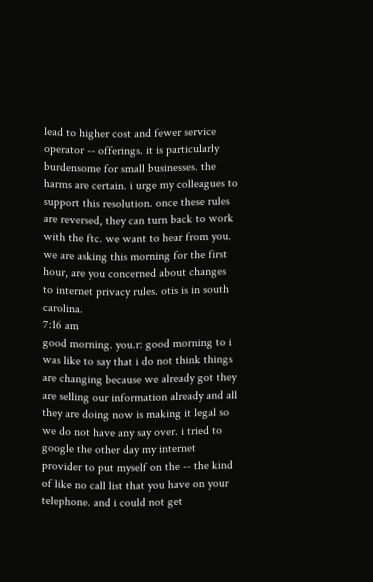lead to higher cost and fewer service operator -- offerings. it is particularly burdensome for small businesses. the harms are certain. i urge my colleagues to support this resolution. once these rules are reversed, they can turn back to work with the ftc. we want to hear from you. we are asking this morning for the first hour, are you concerned about changes to internet privacy rules. otis is in south carolina.
7:16 am
good morning. you.r: good morning to i was like to say that i do not think things are changing because we already got they are selling our information already and all they are doing now is making it legal so we do not have any say over. i tried to google the other day my internet provider to put myself on the -- the kind of like no call list that you have on your telephone. and i could not get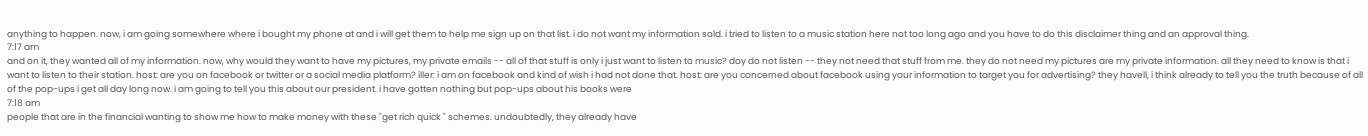anything to happen. now, i am going somewhere where i bought my phone at and i will get them to help me sign up on that list. i do not want my information sold. i tried to listen to a music station here not too long ago and you have to do this disclaimer thing and an approval thing.
7:17 am
and on it, they wanted all of my information. now, why would they want to have my pictures, my private emails -- all of that stuff is only i just want to listen to music? doy do not listen -- they not need that stuff from me. they do not need my pictures are my private information. all they need to know is that i want to listen to their station. host: are you on facebook or twitter or a social media platform? iller: i am on facebook and kind of wish i had not done that. host: are you concerned about facebook using your information to target you for advertising? they havell, i think already to tell you the truth because of all of the pop-ups i get all day long now. i am going to tell you this about our president. i have gotten nothing but pop-ups about his books were
7:18 am
people that are in the financial wanting to show me how to make money with these "get rich quick " schemes. undoubtedly, they already have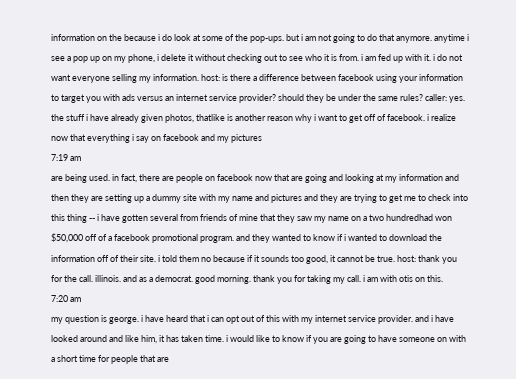information on the because i do look at some of the pop-ups. but i am not going to do that anymore. anytime i see a pop up on my phone, i delete it without checking out to see who it is from. i am fed up with it. i do not want everyone selling my information. host: is there a difference between facebook using your information to target you with ads versus an internet service provider? should they be under the same rules? caller: yes. the stuff i have already given photos, thatlike is another reason why i want to get off of facebook. i realize now that everything i say on facebook and my pictures
7:19 am
are being used. in fact, there are people on facebook now that are going and looking at my information and then they are setting up a dummy site with my name and pictures and they are trying to get me to check into this thing -- i have gotten several from friends of mine that they saw my name on a two hundredhad won $50,000 off of a facebook promotional program. and they wanted to know if i wanted to download the information off of their site. i told them no because if it sounds too good, it cannot be true. host: thank you for the call. illinois. and as a democrat. good morning. thank you for taking my call. i am with otis on this.
7:20 am
my question is george. i have heard that i can opt out of this with my internet service provider. and i have looked around and like him, it has taken time. i would like to know if you are going to have someone on with a short time for people that are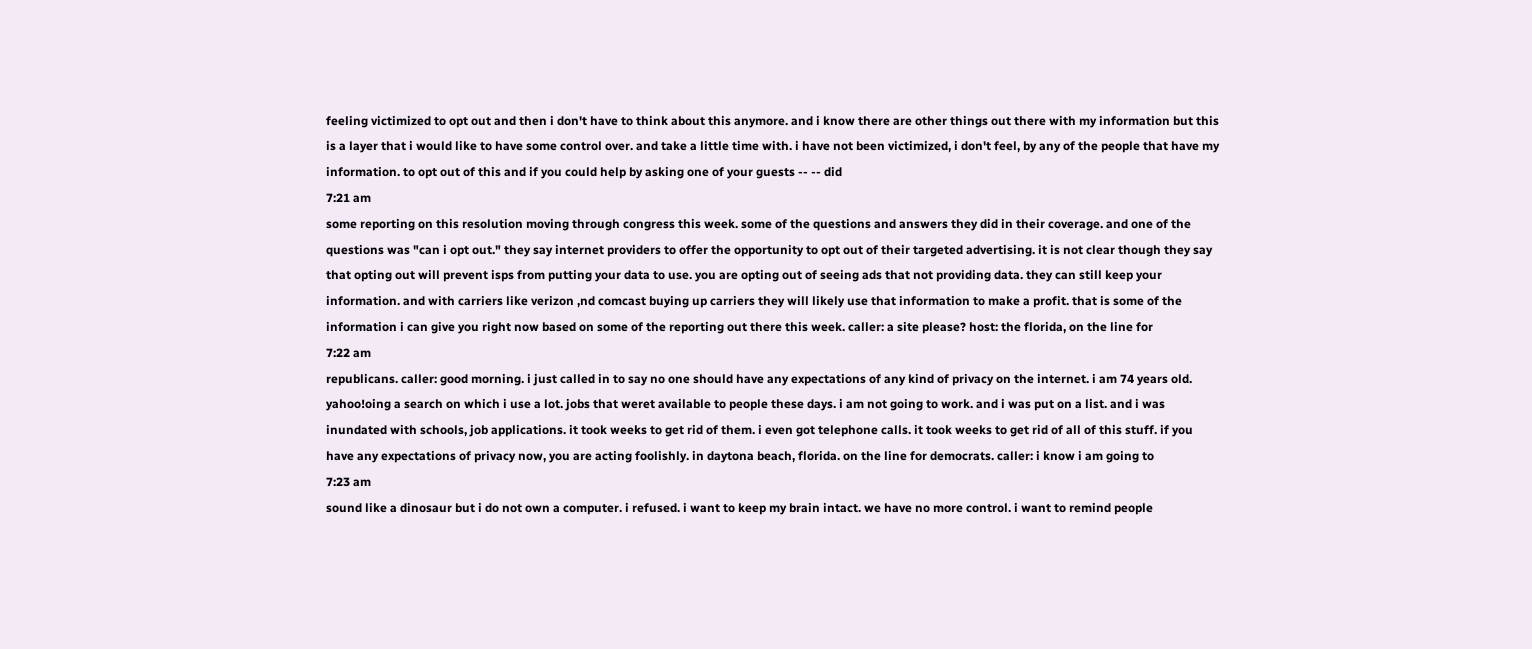feeling victimized to opt out and then i don't have to think about this anymore. and i know there are other things out there with my information but this is a layer that i would like to have some control over. and take a little time with. i have not been victimized, i don't feel, by any of the people that have my information. to opt out of this and if you could help by asking one of your guests -- -- did
7:21 am
some reporting on this resolution moving through congress this week. some of the questions and answers they did in their coverage. and one of the questions was "can i opt out." they say internet providers to offer the opportunity to opt out of their targeted advertising. it is not clear though they say that opting out will prevent isps from putting your data to use. you are opting out of seeing ads that not providing data. they can still keep your information. and with carriers like verizon ,nd comcast buying up carriers they will likely use that information to make a profit. that is some of the information i can give you right now based on some of the reporting out there this week. caller: a site please? host: the florida, on the line for
7:22 am
republicans. caller: good morning. i just called in to say no one should have any expectations of any kind of privacy on the internet. i am 74 years old. yahoo!oing a search on which i use a lot. jobs that weret available to people these days. i am not going to work. and i was put on a list. and i was inundated with schools, job applications. it took weeks to get rid of them. i even got telephone calls. it took weeks to get rid of all of this stuff. if you have any expectations of privacy now, you are acting foolishly. in daytona beach, florida. on the line for democrats. caller: i know i am going to
7:23 am
sound like a dinosaur but i do not own a computer. i refused. i want to keep my brain intact. we have no more control. i want to remind people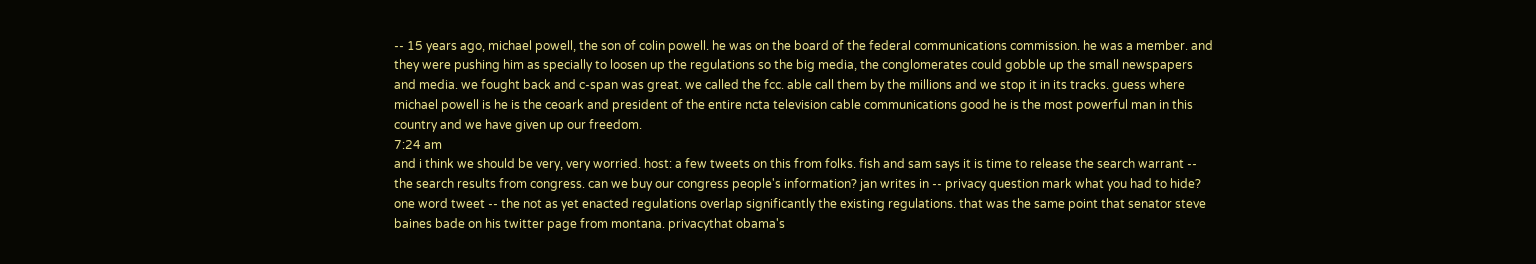-- 15 years ago, michael powell, the son of colin powell. he was on the board of the federal communications commission. he was a member. and they were pushing him as specially to loosen up the regulations so the big media, the conglomerates could gobble up the small newspapers and media. we fought back and c-span was great. we called the fcc. able call them by the millions and we stop it in its tracks. guess where michael powell is he is the ceoark and president of the entire ncta television cable communications good he is the most powerful man in this country and we have given up our freedom.
7:24 am
and i think we should be very, very worried. host: a few tweets on this from folks. fish and sam says it is time to release the search warrant -- the search results from congress. can we buy our congress people's information? jan writes in -- privacy question mark what you had to hide? one word tweet -- the not as yet enacted regulations overlap significantly the existing regulations. that was the same point that senator steve baines bade on his twitter page from montana. privacythat obama's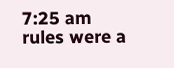7:25 am
rules were a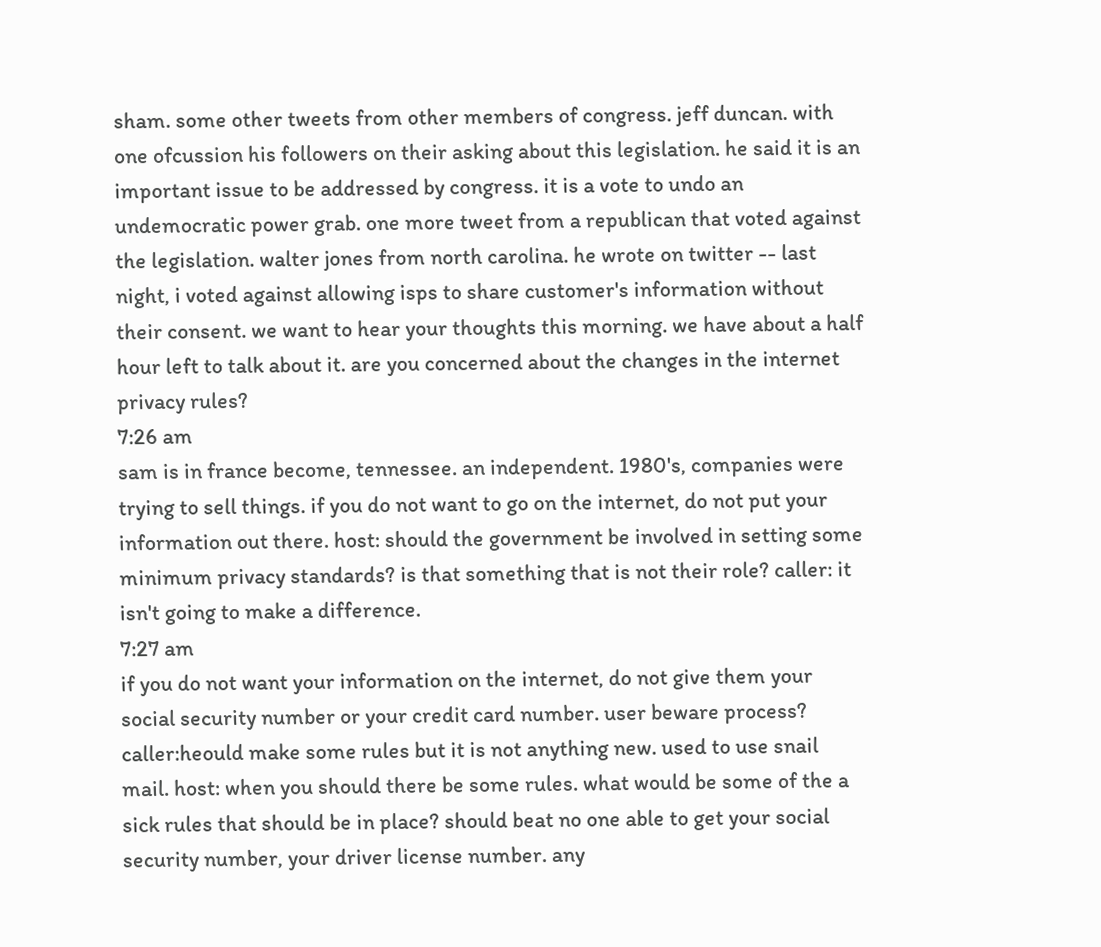sham. some other tweets from other members of congress. jeff duncan. with one ofcussion his followers on their asking about this legislation. he said it is an important issue to be addressed by congress. it is a vote to undo an undemocratic power grab. one more tweet from a republican that voted against the legislation. walter jones from north carolina. he wrote on twitter -- last night, i voted against allowing isps to share customer's information without their consent. we want to hear your thoughts this morning. we have about a half hour left to talk about it. are you concerned about the changes in the internet privacy rules?
7:26 am
sam is in france become, tennessee. an independent. 1980's, companies were trying to sell things. if you do not want to go on the internet, do not put your information out there. host: should the government be involved in setting some minimum privacy standards? is that something that is not their role? caller: it isn't going to make a difference.
7:27 am
if you do not want your information on the internet, do not give them your social security number or your credit card number. user beware process? caller:heould make some rules but it is not anything new. used to use snail mail. host: when you should there be some rules. what would be some of the a sick rules that should be in place? should beat no one able to get your social security number, your driver license number. any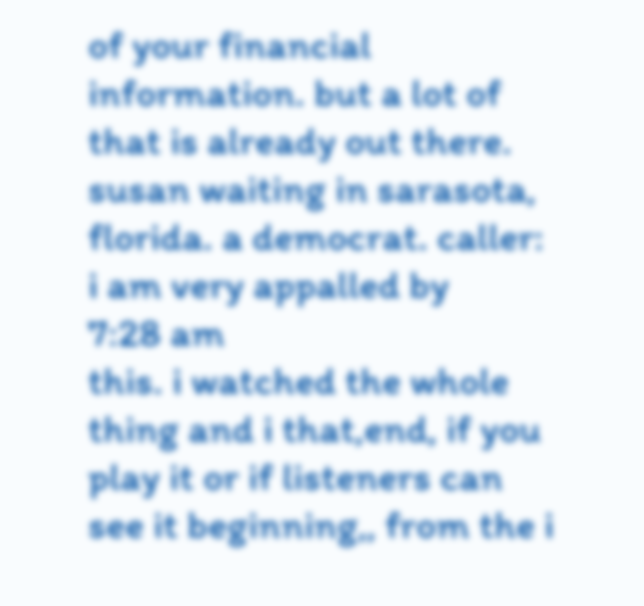of your financial information. but a lot of that is already out there. susan waiting in sarasota, florida. a democrat. caller: i am very appalled by
7:28 am
this. i watched the whole thing and i that,end, if you play it or if listeners can see it beginning,, from the i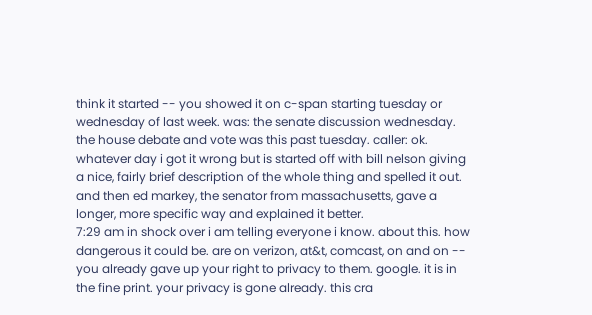think it started -- you showed it on c-span starting tuesday or wednesday of last week. was: the senate discussion wednesday. the house debate and vote was this past tuesday. caller: ok. whatever day i got it wrong but is started off with bill nelson giving a nice, fairly brief description of the whole thing and spelled it out. and then ed markey, the senator from massachusetts, gave a longer, more specific way and explained it better.
7:29 am in shock over i am telling everyone i know. about this. how dangerous it could be. are on verizon, at&t, comcast, on and on -- you already gave up your right to privacy to them. google. it is in the fine print. your privacy is gone already. this cra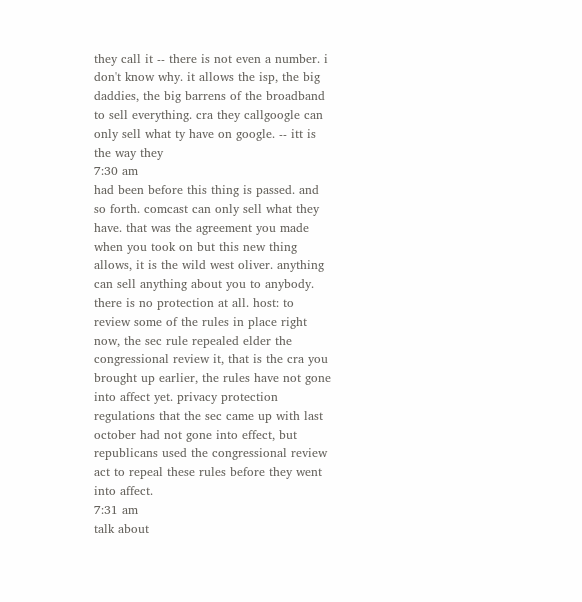they call it -- there is not even a number. i don't know why. it allows the isp, the big daddies, the big barrens of the broadband to sell everything. cra they callgoogle can only sell what ty have on google. -- itt is the way they
7:30 am
had been before this thing is passed. and so forth. comcast can only sell what they have. that was the agreement you made when you took on but this new thing allows, it is the wild west oliver. anything can sell anything about you to anybody. there is no protection at all. host: to review some of the rules in place right now, the sec rule repealed elder the congressional review it, that is the cra you brought up earlier, the rules have not gone into affect yet. privacy protection regulations that the sec came up with last october had not gone into effect, but republicans used the congressional review act to repeal these rules before they went into affect.
7:31 am
talk about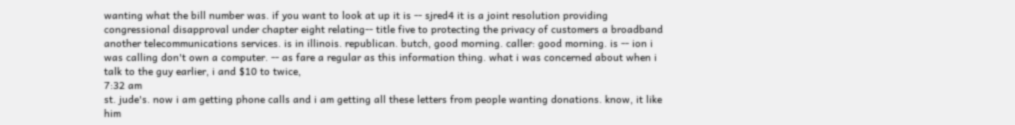wanting what the bill number was. if you want to look at up it is -- sjred4 it is a joint resolution providing congressional disapproval under chapter eight relating-- title five to protecting the privacy of customers a broadband another telecommunications services. is in illinois. republican. butch, good morning. caller: good morning. is -- ion i was calling don't own a computer. -- as fare a regular as this information thing. what i was concerned about when i talk to the guy earlier, i and $10 to twice,
7:32 am
st. jude's. now i am getting phone calls and i am getting all these letters from people wanting donations. know, it like him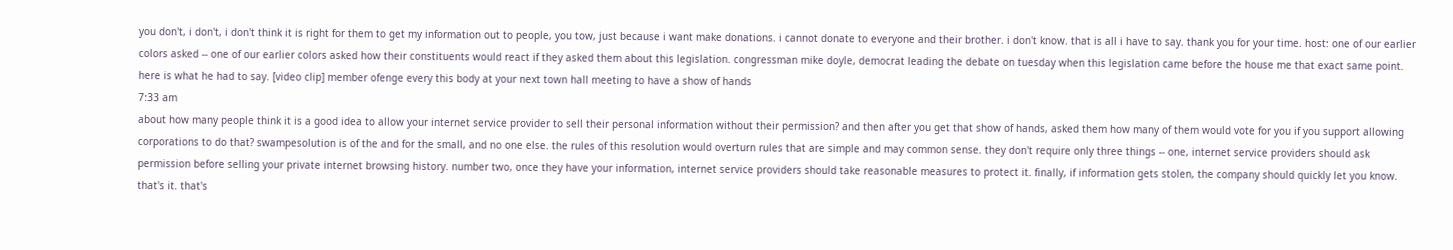you don't, i don't, i don't think it is right for them to get my information out to people, you tow, just because i want make donations. i cannot donate to everyone and their brother. i don't know. that is all i have to say. thank you for your time. host: one of our earlier colors asked -- one of our earlier colors asked how their constituents would react if they asked them about this legislation. congressman mike doyle, democrat leading the debate on tuesday when this legislation came before the house me that exact same point. here is what he had to say. [video clip] member ofenge every this body at your next town hall meeting to have a show of hands
7:33 am
about how many people think it is a good idea to allow your internet service provider to sell their personal information without their permission? and then after you get that show of hands, asked them how many of them would vote for you if you support allowing corporations to do that? swampesolution is of the and for the small, and no one else. the rules of this resolution would overturn rules that are simple and may common sense. they don't require only three things -- one, internet service providers should ask permission before selling your private internet browsing history. number two, once they have your information, internet service providers should take reasonable measures to protect it. finally, if information gets stolen, the company should quickly let you know. that's it. that's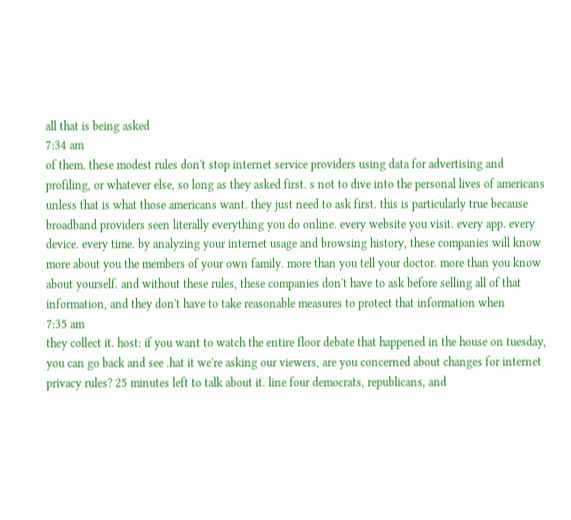all that is being asked
7:34 am
of them. these modest rules don't stop internet service providers using data for advertising and profiling, or whatever else, so long as they asked first. s not to dive into the personal lives of americans unless that is what those americans want. they just need to ask first. this is particularly true because broadband providers seen literally everything you do online. every website you visit. every app. every device. every time. by analyzing your internet usage and browsing history, these companies will know more about you the members of your own family. more than you tell your doctor. more than you know about yourself. and without these rules, these companies don't have to ask before selling all of that information, and they don't have to take reasonable measures to protect that information when
7:35 am
they collect it. host: if you want to watch the entire floor debate that happened in the house on tuesday, you can go back and see .hat it we're asking our viewers, are you concerned about changes for internet privacy rules? 25 minutes left to talk about it. line four democrats, republicans, and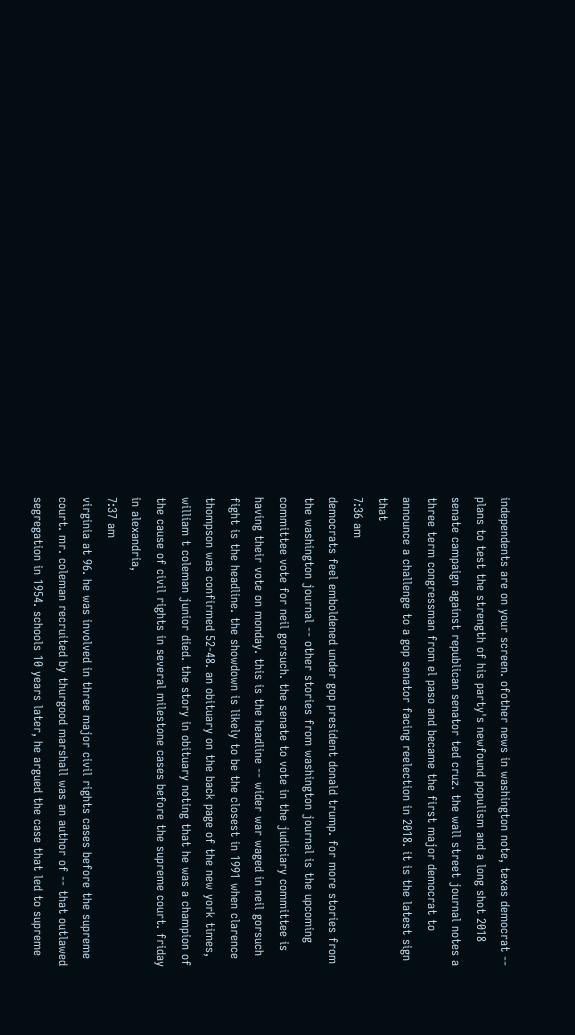independents are on your screen. ofother news in washington note, texas democrat -- plans to test the strength of his party's newfound populism and a long shot 2018 senate campaign against republican senator ted cruz. the wall street journal notes a three term congressman from el paso and became the first major democrat to announce a challenge to a gop senator facing reelection in 2018. it is the latest sign that
7:36 am
democrats feel emboldened under gop president donald trump. for more stories from the washington journal -- other stories from washington journal is the upcoming committee vote for neil gorsuch. the senate to vote in the judiciary committee is having their vote on monday. this is the headline -- wider war waged in neil gorsuch fight is the headline. the showdown is likely to be the closest in 1991 when clarence thompson was confirmed 52-48. an obituary on the back page of the new york times, william t coleman junior died. the story in obituary noting that he was a champion of the cause of civil rights in several milestone cases before the supreme court. friday in alexandria,
7:37 am
virginia at 96. he was involved in three major civil rights cases before the supreme court. mr. coleman recruited by thurgood marshall was an author of -- that outlawed segregation in 1954. schools 10 years later, he argued the case that led to supreme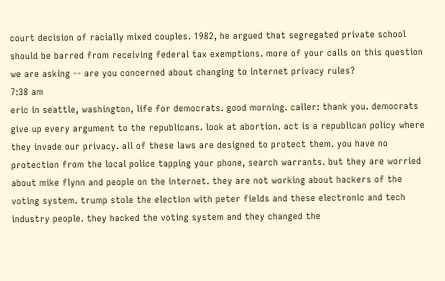court decision of racially mixed couples. 1982, he argued that segregated private school should be barred from receiving federal tax exemptions. more of your calls on this question we are asking -- are you concerned about changing to internet privacy rules?
7:38 am
eric in seattle, washington, life for democrats. good morning. caller: thank you. democrats give up every argument to the republicans. look at abortion. act is a republican policy where they invade our privacy. all of these laws are designed to protect them. you have no protection from the local police tapping your phone, search warrants. but they are worried about mike flynn and people on the internet. they are not working about hackers of the voting system. trump stole the election with peter fields and these electronic and tech industry people. they hacked the voting system and they changed the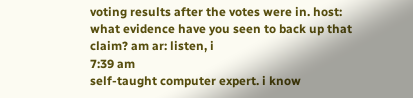voting results after the votes were in. host: what evidence have you seen to back up that claim? am ar: listen, i
7:39 am
self-taught computer expert. i know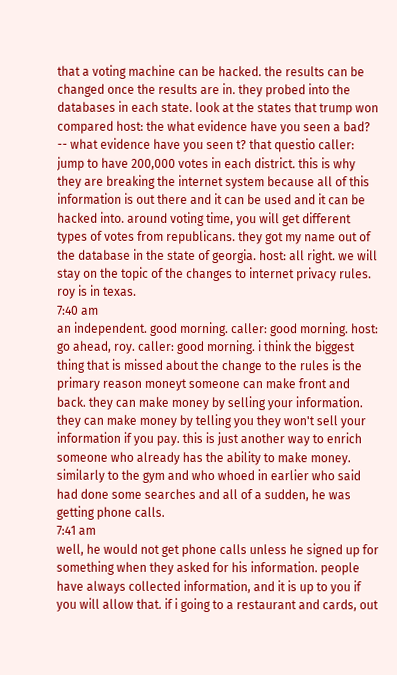that a voting machine can be hacked. the results can be changed once the results are in. they probed into the databases in each state. look at the states that trump won compared host: the what evidence have you seen a bad? -- what evidence have you seen t? that questio caller: jump to have 200,000 votes in each district. this is why they are breaking the internet system because all of this information is out there and it can be used and it can be hacked into. around voting time, you will get different types of votes from republicans. they got my name out of the database in the state of georgia. host: all right. we will stay on the topic of the changes to internet privacy rules. roy is in texas.
7:40 am
an independent. good morning. caller: good morning. host: go ahead, roy. caller: good morning. i think the biggest thing that is missed about the change to the rules is the primary reason moneyt someone can make front and back. they can make money by selling your information. they can make money by telling you they won't sell your information if you pay. this is just another way to enrich someone who already has the ability to make money. similarly to the gym and who whoed in earlier who said had done some searches and all of a sudden, he was getting phone calls.
7:41 am
well, he would not get phone calls unless he signed up for something when they asked for his information. people have always collected information, and it is up to you if you will allow that. if i going to a restaurant and cards, out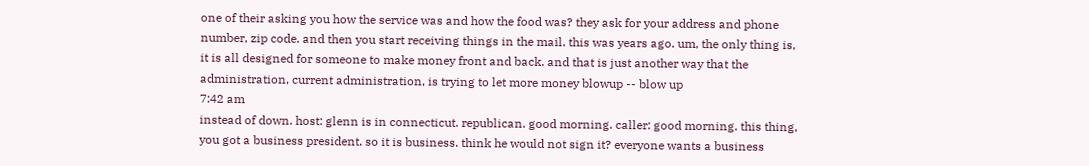one of their asking you how the service was and how the food was? they ask for your address and phone number, zip code. and then you start receiving things in the mail. this was years ago. um, the only thing is, it is all designed for someone to make money front and back. and that is just another way that the administration, current administration, is trying to let more money blowup -- blow up
7:42 am
instead of down. host: glenn is in connecticut. republican. good morning. caller: good morning. this thing, you got a business president. so it is business. think he would not sign it? everyone wants a business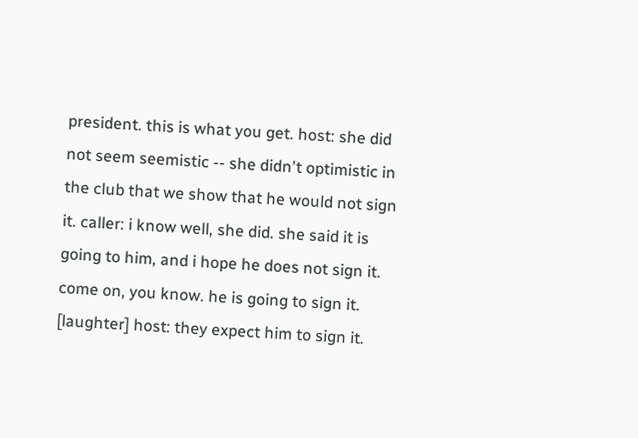president. this is what you get. host: she did not seem seemistic -- she didn't optimistic in the club that we show that he would not sign it. caller: i know well, she did. she said it is going to him, and i hope he does not sign it. come on, you know. he is going to sign it. [laughter] host: they expect him to sign it.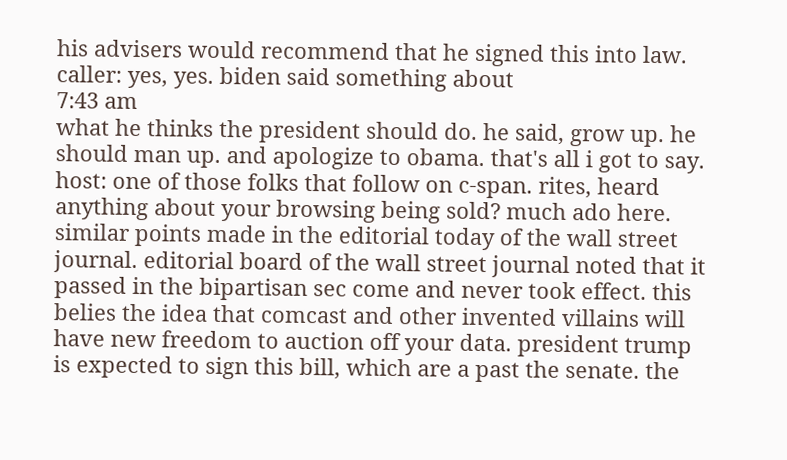his advisers would recommend that he signed this into law. caller: yes, yes. biden said something about
7:43 am
what he thinks the president should do. he said, grow up. he should man up. and apologize to obama. that's all i got to say. host: one of those folks that follow on c-span. rites, heard anything about your browsing being sold? much ado here. similar points made in the editorial today of the wall street journal. editorial board of the wall street journal noted that it passed in the bipartisan sec come and never took effect. this belies the idea that comcast and other invented villains will have new freedom to auction off your data. president trump is expected to sign this bill, which are a past the senate. the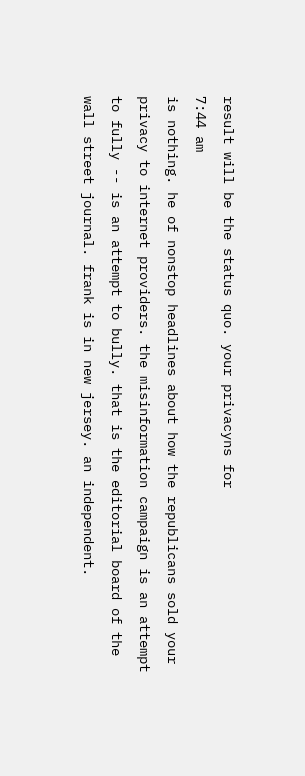result will be the status quo. your privacyns for
7:44 am
is nothing. he of nonstop headlines about how the republicans sold your privacy to internet providers. the misinformation campaign is an attempt to fully -- is an attempt to bully. that is the editorial board of the wall street journal. frank is in new jersey. an independent.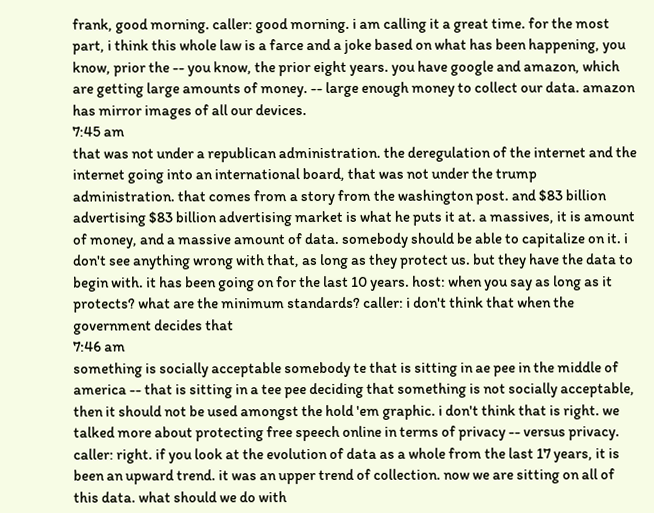frank, good morning. caller: good morning. i am calling it a great time. for the most part, i think this whole law is a farce and a joke based on what has been happening, you know, prior the -- you know, the prior eight years. you have google and amazon, which are getting large amounts of money. -- large enough money to collect our data. amazon has mirror images of all our devices.
7:45 am
that was not under a republican administration. the deregulation of the internet and the internet going into an international board, that was not under the trump administration. that comes from a story from the washington post. and $83 billion advertising $83 billion advertising market is what he puts it at. a massives, it is amount of money, and a massive amount of data. somebody should be able to capitalize on it. i don't see anything wrong with that, as long as they protect us. but they have the data to begin with. it has been going on for the last 10 years. host: when you say as long as it protects? what are the minimum standards? caller: i don't think that when the government decides that
7:46 am
something is socially acceptable somebody te that is sitting in ae pee in the middle of america -- that is sitting in a tee pee deciding that something is not socially acceptable, then it should not be used amongst the hold 'em graphic. i don't think that is right. we talked more about protecting free speech online in terms of privacy -- versus privacy. caller: right. if you look at the evolution of data as a whole from the last 17 years, it is been an upward trend. it was an upper trend of collection. now we are sitting on all of this data. what should we do with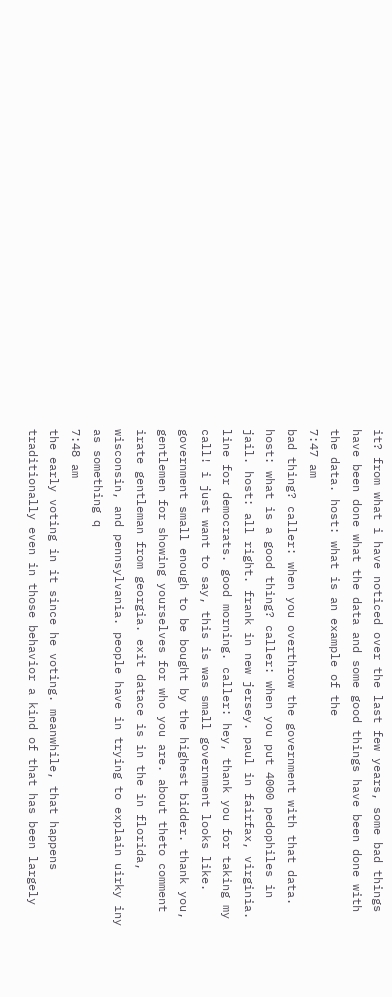it? from what i have noticed over the last few years, some bad things have been done what the data and some good things have been done with the data. host: what is an example of the
7:47 am
bad thing? caller: when you overthrow the government with that data. host: what is a good thing? caller: when you put 4000 pedophiles in jail. host: all right. frank in new jersey. paul in fairfax, virginia. line for democrats. good morning. caller: hey, thank you for taking my call! i just want to say, this is was small government looks like. government small enough to be bought by the highest bidder. thank you, gentlemen for showing yourselves for who you are. about theto comment irate gentleman from georgia. exit datace is in the in florida, wisconsin, and pennsylvania. people have in trying to explain uirky iny as something q
7:48 am
the early voting in it since he voting. meanwhile, that happens traditionally even in those behavior a kind of that has been largely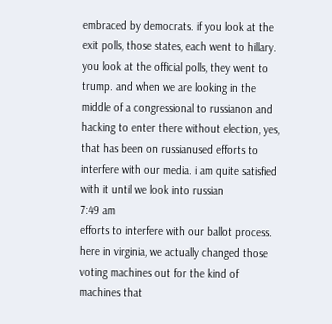embraced by democrats. if you look at the exit polls, those states, each went to hillary. you look at the official polls, they went to trump. and when we are looking in the middle of a congressional to russianon and hacking to enter there without election, yes, that has been on russianused efforts to interfere with our media. i am quite satisfied with it until we look into russian
7:49 am
efforts to interfere with our ballot process. here in virginia, we actually changed those voting machines out for the kind of machines that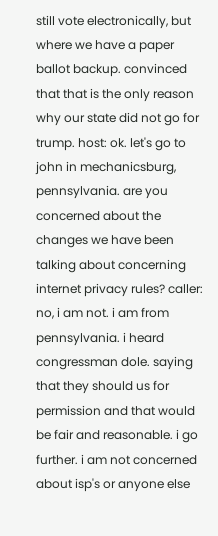still vote electronically, but where we have a paper ballot backup. convinced that that is the only reason why our state did not go for trump. host: ok. let's go to john in mechanicsburg, pennsylvania. are you concerned about the changes we have been talking about concerning internet privacy rules? caller: no, i am not. i am from pennsylvania. i heard congressman dole. saying that they should us for permission and that would be fair and reasonable. i go further. i am not concerned about isp's or anyone else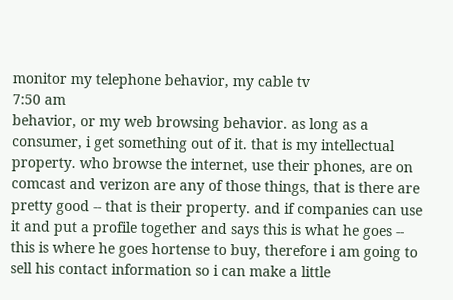monitor my telephone behavior, my cable tv
7:50 am
behavior, or my web browsing behavior. as long as a consumer, i get something out of it. that is my intellectual property. who browse the internet, use their phones, are on comcast and verizon are any of those things, that is there are pretty good -- that is their property. and if companies can use it and put a profile together and says this is what he goes -- this is where he goes hortense to buy, therefore i am going to sell his contact information so i can make a little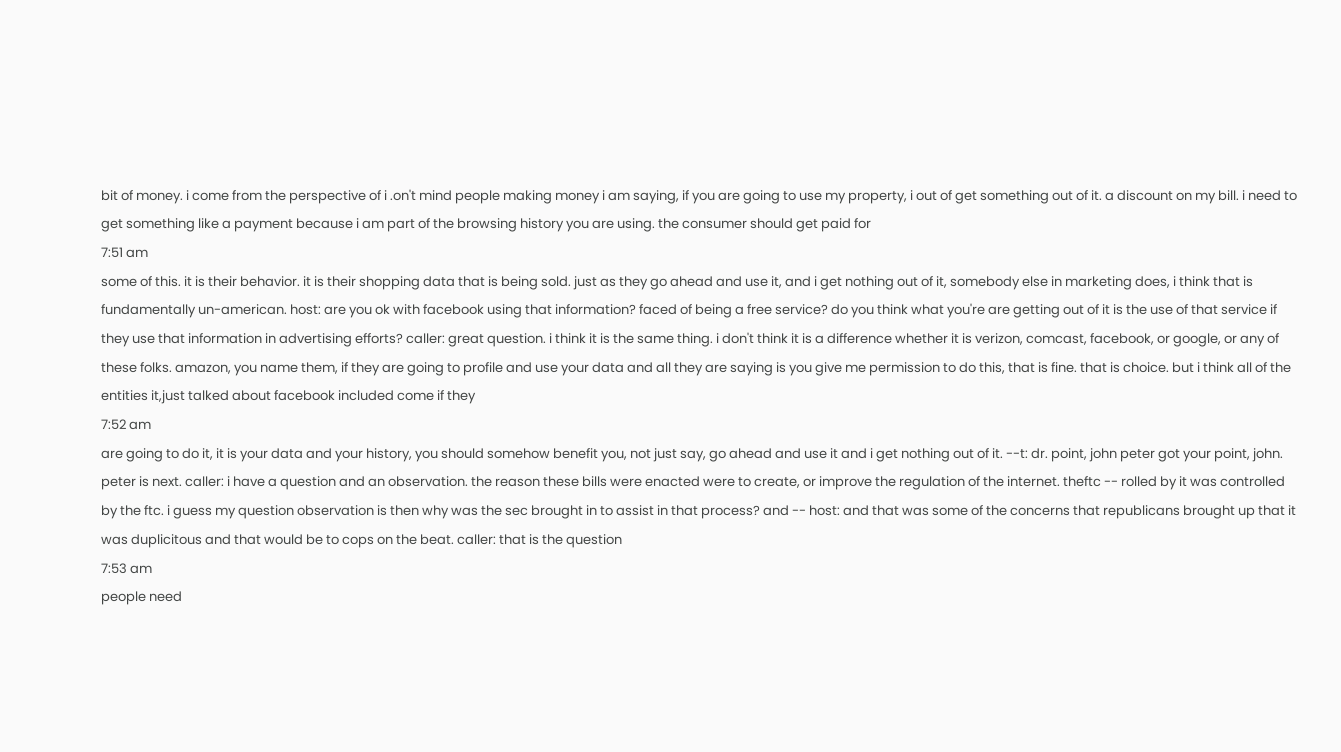bit of money. i come from the perspective of i .on't mind people making money i am saying, if you are going to use my property, i out of get something out of it. a discount on my bill. i need to get something like a payment because i am part of the browsing history you are using. the consumer should get paid for
7:51 am
some of this. it is their behavior. it is their shopping data that is being sold. just as they go ahead and use it, and i get nothing out of it, somebody else in marketing does, i think that is fundamentally un-american. host: are you ok with facebook using that information? faced of being a free service? do you think what you're are getting out of it is the use of that service if they use that information in advertising efforts? caller: great question. i think it is the same thing. i don't think it is a difference whether it is verizon, comcast, facebook, or google, or any of these folks. amazon, you name them, if they are going to profile and use your data and all they are saying is you give me permission to do this, that is fine. that is choice. but i think all of the entities it,just talked about facebook included come if they
7:52 am
are going to do it, it is your data and your history, you should somehow benefit you, not just say, go ahead and use it and i get nothing out of it. --t: dr. point, john peter got your point, john. peter is next. caller: i have a question and an observation. the reason these bills were enacted were to create, or improve the regulation of the internet. theftc -- rolled by it was controlled by the ftc. i guess my question observation is then why was the sec brought in to assist in that process? and -- host: and that was some of the concerns that republicans brought up that it was duplicitous and that would be to cops on the beat. caller: that is the question
7:53 am
people need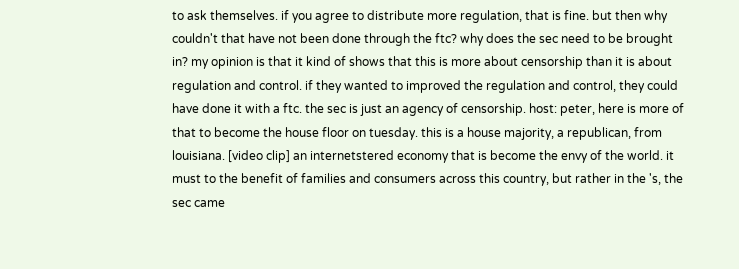to ask themselves. if you agree to distribute more regulation, that is fine. but then why couldn't that have not been done through the ftc? why does the sec need to be brought in? my opinion is that it kind of shows that this is more about censorship than it is about regulation and control. if they wanted to improved the regulation and control, they could have done it with a ftc. the sec is just an agency of censorship. host: peter, here is more of that to become the house floor on tuesday. this is a house majority, a republican, from louisiana. [video clip] an internetstered economy that is become the envy of the world. it must to the benefit of families and consumers across this country, but rather in the 's, the sec came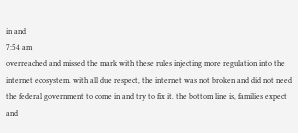in and
7:54 am
overreached and missed the mark with these rules injecting more regulation into the internet ecosystem. with all due respect, the internet was not broken and did not need the federal government to come in and try to fix it. the bottom line is, families expect and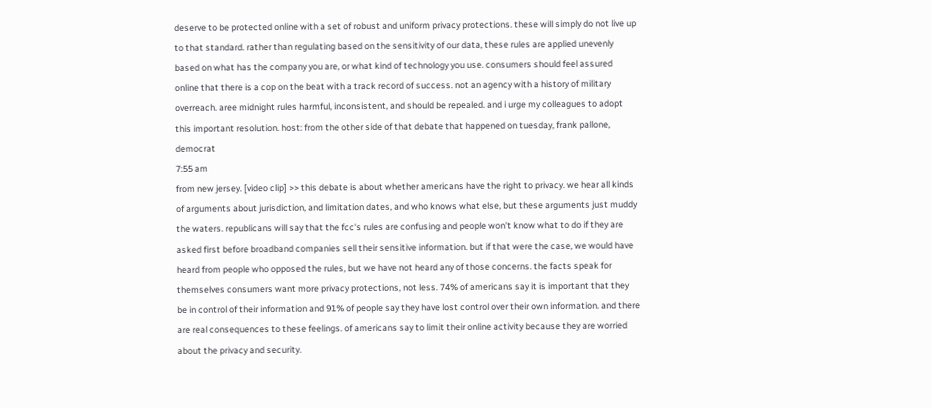deserve to be protected online with a set of robust and uniform privacy protections. these will simply do not live up to that standard. rather than regulating based on the sensitivity of our data, these rules are applied unevenly based on what has the company you are, or what kind of technology you use. consumers should feel assured online that there is a cop on the beat with a track record of success. not an agency with a history of military overreach. aree midnight rules harmful, inconsistent, and should be repealed. and i urge my colleagues to adopt this important resolution. host: from the other side of that debate that happened on tuesday, frank pallone, democrat
7:55 am
from new jersey. [video clip] >> this debate is about whether americans have the right to privacy. we hear all kinds of arguments about jurisdiction, and limitation dates, and who knows what else, but these arguments just muddy the waters. republicans will say that the fcc's rules are confusing and people won't know what to do if they are asked first before broadband companies sell their sensitive information. but if that were the case, we would have heard from people who opposed the rules, but we have not heard any of those concerns. the facts speak for themselves consumers want more privacy protections, not less. 74% of americans say it is important that they be in control of their information and 91% of people say they have lost control over their own information. and there are real consequences to these feelings. of americans say to limit their online activity because they are worried about the privacy and security.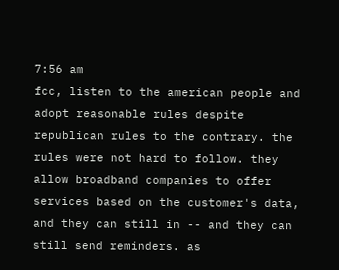7:56 am
fcc, listen to the american people and adopt reasonable rules despite republican rules to the contrary. the rules were not hard to follow. they allow broadband companies to offer services based on the customer's data, and they can still in -- and they can still send reminders. as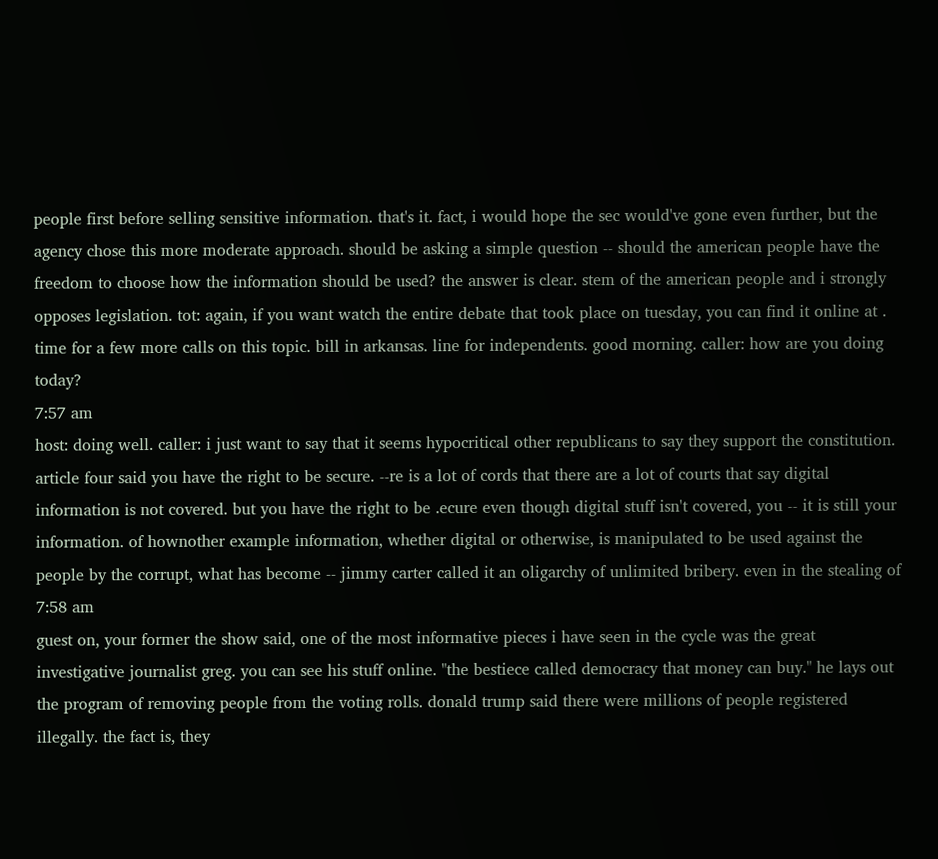people first before selling sensitive information. that's it. fact, i would hope the sec would've gone even further, but the agency chose this more moderate approach. should be asking a simple question -- should the american people have the freedom to choose how the information should be used? the answer is clear. stem of the american people and i strongly opposes legislation. tot: again, if you want watch the entire debate that took place on tuesday, you can find it online at . time for a few more calls on this topic. bill in arkansas. line for independents. good morning. caller: how are you doing today?
7:57 am
host: doing well. caller: i just want to say that it seems hypocritical other republicans to say they support the constitution. article four said you have the right to be secure. --re is a lot of cords that there are a lot of courts that say digital information is not covered. but you have the right to be .ecure even though digital stuff isn't covered, you -- it is still your information. of hownother example information, whether digital or otherwise, is manipulated to be used against the people by the corrupt, what has become -- jimmy carter called it an oligarchy of unlimited bribery. even in the stealing of
7:58 am
guest on, your former the show said, one of the most informative pieces i have seen in the cycle was the great investigative journalist greg. you can see his stuff online. "the bestiece called democracy that money can buy." he lays out the program of removing people from the voting rolls. donald trump said there were millions of people registered illegally. the fact is, they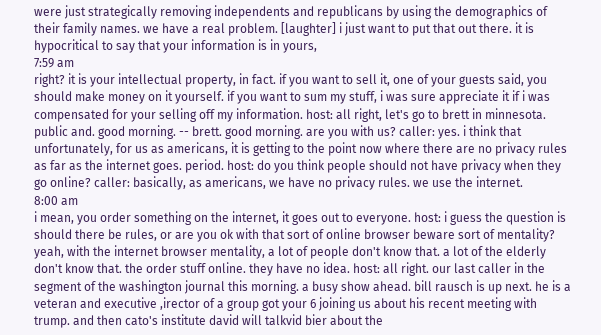were just strategically removing independents and republicans by using the demographics of their family names. we have a real problem. [laughter] i just want to put that out there. it is hypocritical to say that your information is in yours,
7:59 am
right? it is your intellectual property, in fact. if you want to sell it, one of your guests said, you should make money on it yourself. if you want to sum my stuff, i was sure appreciate it if i was compensated for your selling off my information. host: all right, let's go to brett in minnesota. public and. good morning. -- brett. good morning. are you with us? caller: yes. i think that unfortunately, for us as americans, it is getting to the point now where there are no privacy rules as far as the internet goes. period. host: do you think people should not have privacy when they go online? caller: basically, as americans, we have no privacy rules. we use the internet.
8:00 am
i mean, you order something on the internet, it goes out to everyone. host: i guess the question is should there be rules, or are you ok with that sort of online browser beware sort of mentality? yeah, with the internet browser mentality, a lot of people don't know that. a lot of the elderly don't know that. the order stuff online. they have no idea. host: all right. our last caller in the segment of the washington journal this morning. a busy show ahead. bill rausch is up next. he is a veteran and executive ,irector of a group got your 6 joining us about his recent meeting with trump. and then cato's institute david will talkvid bier about the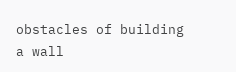obstacles of building a wall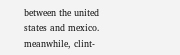between the united states and mexico. meanwhile, clint-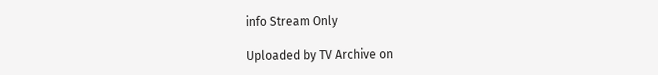info Stream Only

Uploaded by TV Archive on